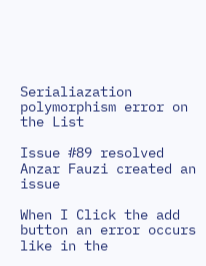Serialiazation polymorphism error on the List

Issue #89 resolved
Anzar Fauzi created an issue

When I Click the add button an error occurs like in the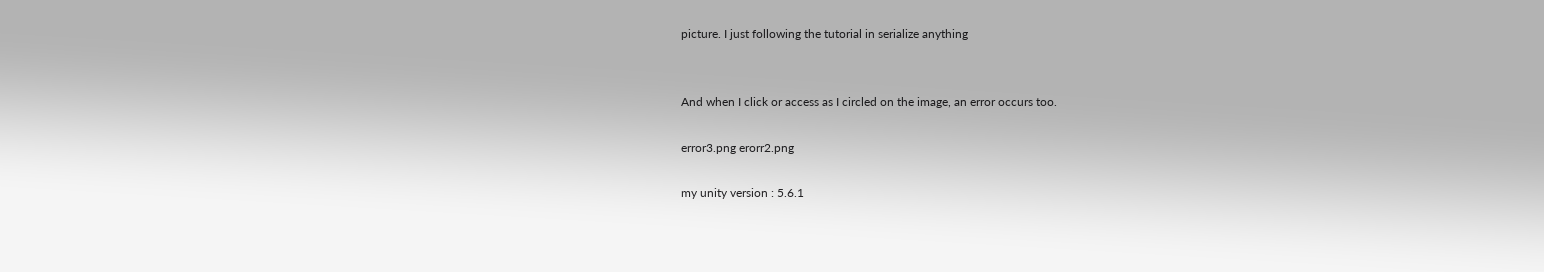picture. I just following the tutorial in serialize anything


And when I click or access as I circled on the image, an error occurs too.

error3.png erorr2.png

my unity version : 5.6.1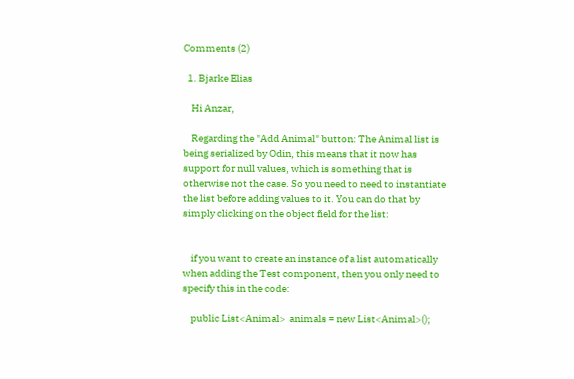Comments (2)

  1. Bjarke Elias

    Hi Anzar,

    Regarding the "Add Animal" button: The Animal list is being serialized by Odin, this means that it now has support for null values, which is something that is otherwise not the case. So you need to need to instantiate the list before adding values to it. You can do that by simply clicking on the object field for the list:


    if you want to create an instance of a list automatically when adding the Test component, then you only need to specify this in the code:

    public List<Animal>  animals = new List<Animal>();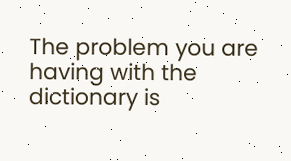The problem you are having with the dictionary is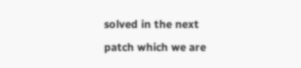solved in the next patch which we are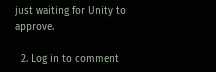just waiting for Unity to approve.

  2. Log in to comment